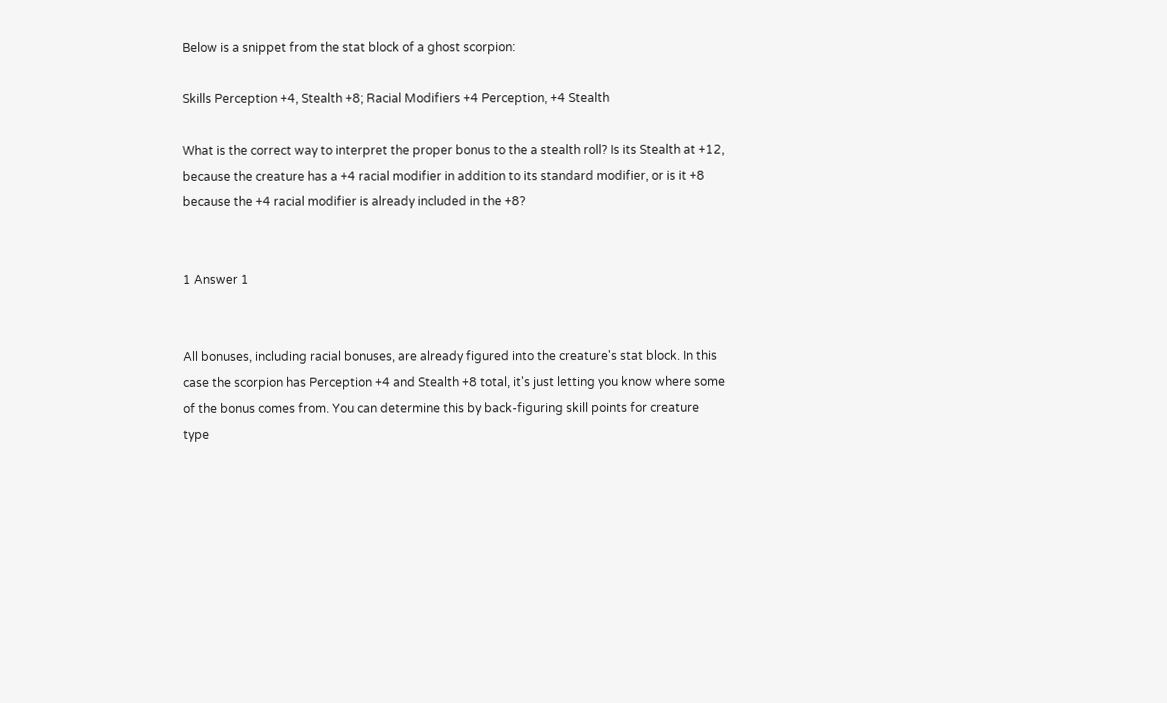Below is a snippet from the stat block of a ghost scorpion:

Skills Perception +4, Stealth +8; Racial Modifiers +4 Perception, +4 Stealth

What is the correct way to interpret the proper bonus to the a stealth roll? Is its Stealth at +12, because the creature has a +4 racial modifier in addition to its standard modifier, or is it +8 because the +4 racial modifier is already included in the +8?


1 Answer 1


All bonuses, including racial bonuses, are already figured into the creature's stat block. In this case the scorpion has Perception +4 and Stealth +8 total, it's just letting you know where some of the bonus comes from. You can determine this by back-figuring skill points for creature type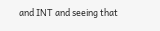and INT and seeing that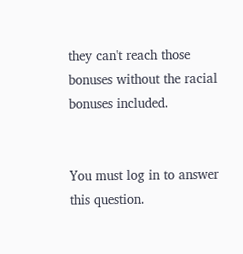they can't reach those bonuses without the racial bonuses included.


You must log in to answer this question.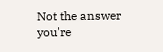Not the answer you're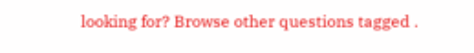looking for? Browse other questions tagged .